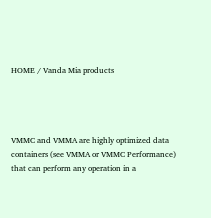HOME / Vanda Mia products




VMMC and VMMA are highly optimized data containers (see VMMA or VMMC Performance) that can perform any operation in a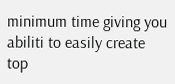minimum time giving you abiliti to easily create top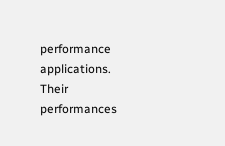performance applications. Their performances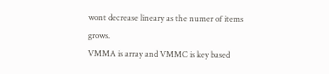wont decrease lineary as the numer of items grows.
VMMA is array and VMMC is key based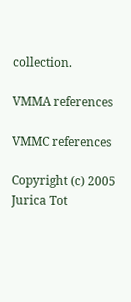collection.

VMMA references

VMMC references

Copyright (c) 2005 Jurica Tot